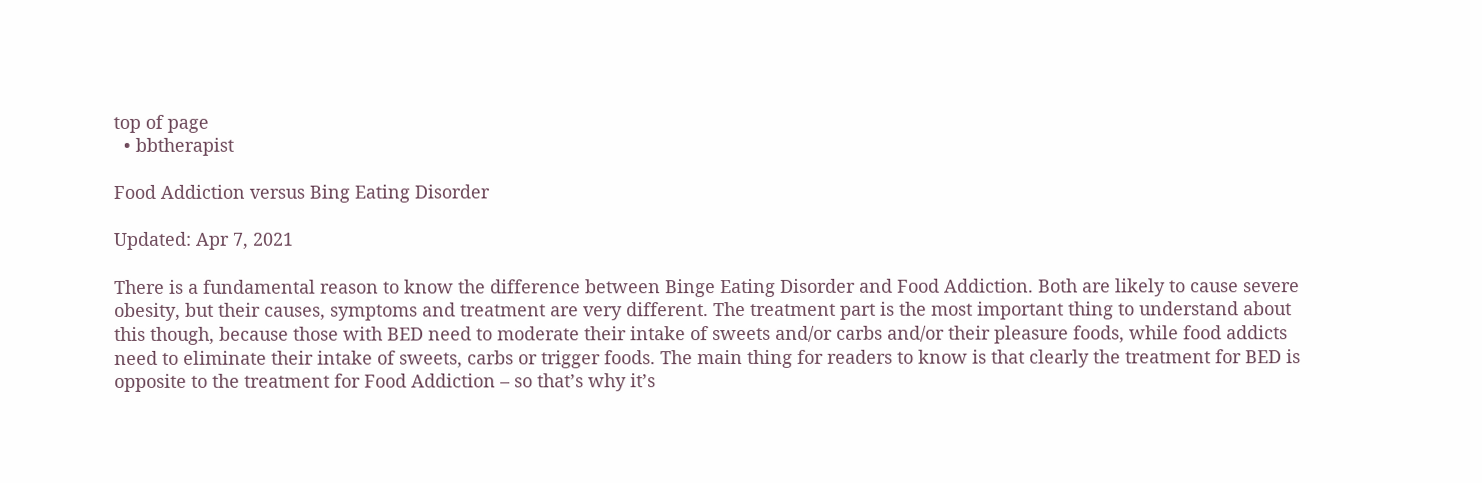top of page
  • bbtherapist

Food Addiction versus Bing Eating Disorder

Updated: Apr 7, 2021

There is a fundamental reason to know the difference between Binge Eating Disorder and Food Addiction. Both are likely to cause severe obesity, but their causes, symptoms and treatment are very different. The treatment part is the most important thing to understand about this though, because those with BED need to moderate their intake of sweets and/or carbs and/or their pleasure foods, while food addicts need to eliminate their intake of sweets, carbs or trigger foods. The main thing for readers to know is that clearly the treatment for BED is opposite to the treatment for Food Addiction – so that’s why it’s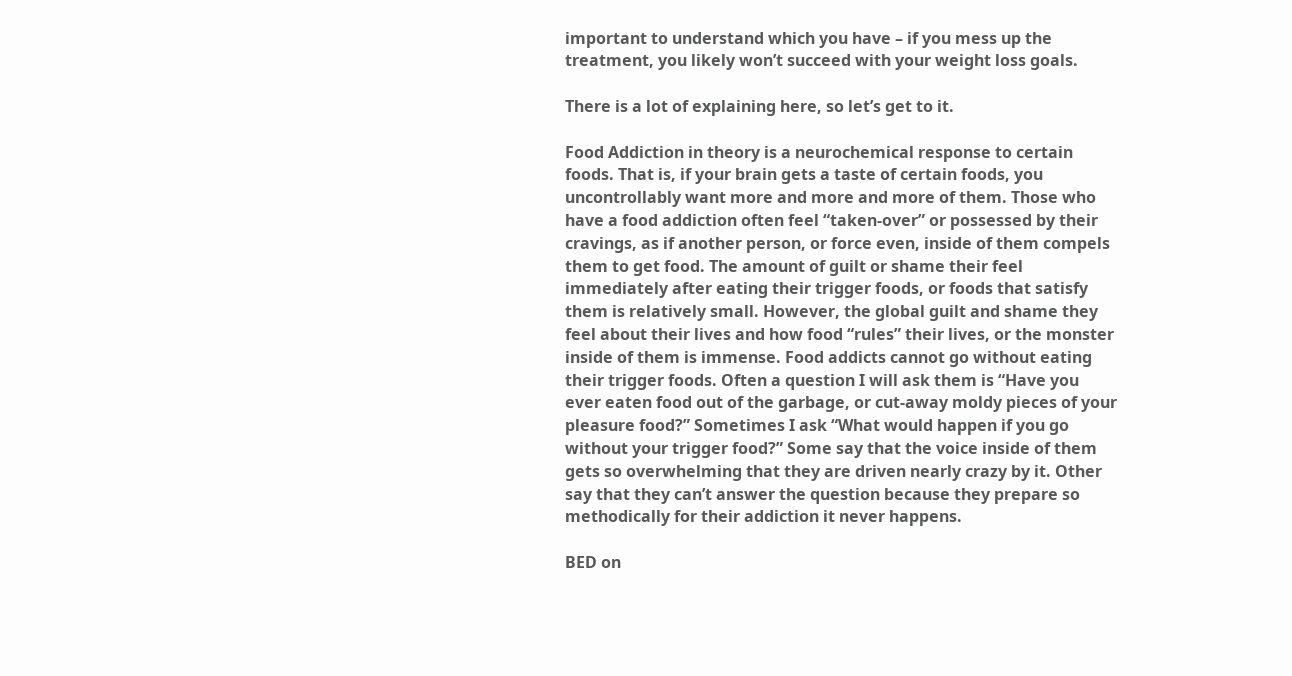important to understand which you have – if you mess up the treatment, you likely won’t succeed with your weight loss goals.

There is a lot of explaining here, so let’s get to it.

Food Addiction in theory is a neurochemical response to certain foods. That is, if your brain gets a taste of certain foods, you uncontrollably want more and more and more of them. Those who have a food addiction often feel “taken-over” or possessed by their cravings, as if another person, or force even, inside of them compels them to get food. The amount of guilt or shame their feel immediately after eating their trigger foods, or foods that satisfy them is relatively small. However, the global guilt and shame they feel about their lives and how food “rules” their lives, or the monster inside of them is immense. Food addicts cannot go without eating their trigger foods. Often a question I will ask them is “Have you ever eaten food out of the garbage, or cut-away moldy pieces of your pleasure food?” Sometimes I ask “What would happen if you go without your trigger food?” Some say that the voice inside of them gets so overwhelming that they are driven nearly crazy by it. Other say that they can’t answer the question because they prepare so methodically for their addiction it never happens.

BED on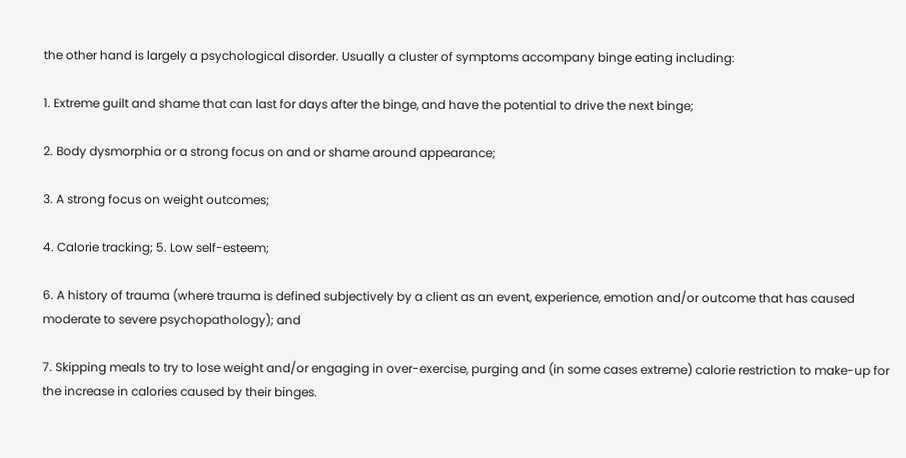the other hand is largely a psychological disorder. Usually a cluster of symptoms accompany binge eating including:

1. Extreme guilt and shame that can last for days after the binge, and have the potential to drive the next binge;

2. Body dysmorphia or a strong focus on and or shame around appearance;

3. A strong focus on weight outcomes;

4. Calorie tracking; 5. Low self-esteem;

6. A history of trauma (where trauma is defined subjectively by a client as an event, experience, emotion and/or outcome that has caused moderate to severe psychopathology); and

7. Skipping meals to try to lose weight and/or engaging in over-exercise, purging and (in some cases extreme) calorie restriction to make-up for the increase in calories caused by their binges.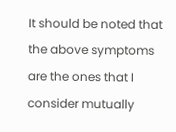It should be noted that the above symptoms are the ones that I consider mutually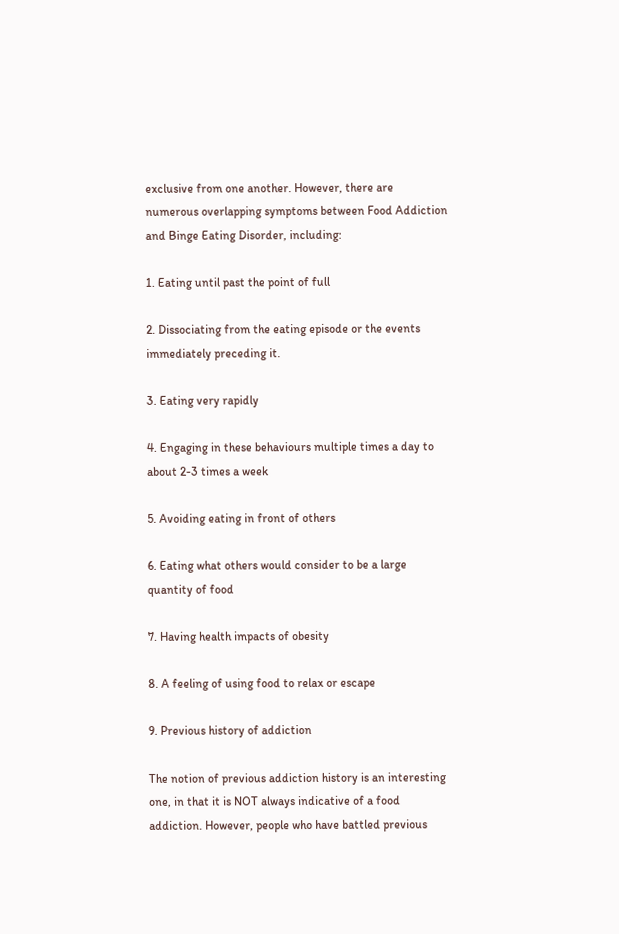exclusive from one another. However, there are numerous overlapping symptoms between Food Addiction and Binge Eating Disorder, including:

1. Eating until past the point of full

2. Dissociating from the eating episode or the events immediately preceding it.

3. Eating very rapidly

4. Engaging in these behaviours multiple times a day to about 2-3 times a week

5. Avoiding eating in front of others

6. Eating what others would consider to be a large quantity of food

7. Having health impacts of obesity

8. A feeling of using food to relax or escape

9. Previous history of addiction

The notion of previous addiction history is an interesting one, in that it is NOT always indicative of a food addiction. However, people who have battled previous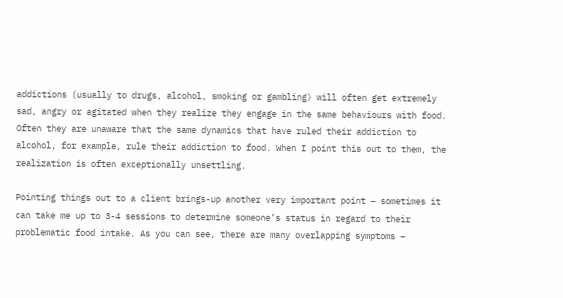addictions (usually to drugs, alcohol, smoking or gambling) will often get extremely sad, angry or agitated when they realize they engage in the same behaviours with food. Often they are unaware that the same dynamics that have ruled their addiction to alcohol, for example, rule their addiction to food. When I point this out to them, the realization is often exceptionally unsettling.

Pointing things out to a client brings-up another very important point – sometimes it can take me up to 3-4 sessions to determine someone’s status in regard to their problematic food intake. As you can see, there are many overlapping symptoms –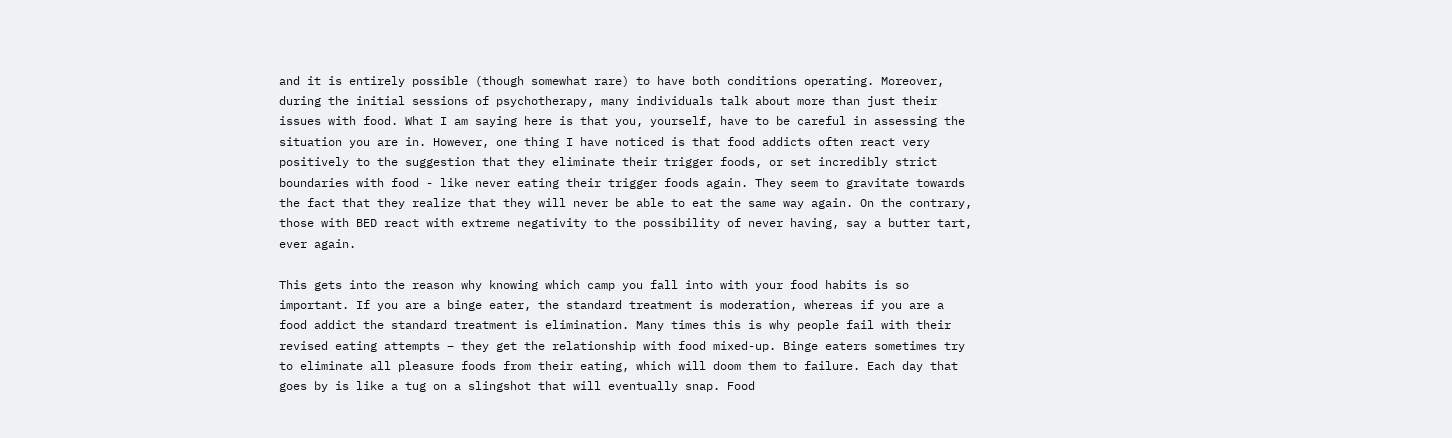and it is entirely possible (though somewhat rare) to have both conditions operating. Moreover, during the initial sessions of psychotherapy, many individuals talk about more than just their issues with food. What I am saying here is that you, yourself, have to be careful in assessing the situation you are in. However, one thing I have noticed is that food addicts often react very positively to the suggestion that they eliminate their trigger foods, or set incredibly strict boundaries with food - like never eating their trigger foods again. They seem to gravitate towards the fact that they realize that they will never be able to eat the same way again. On the contrary, those with BED react with extreme negativity to the possibility of never having, say a butter tart, ever again.

This gets into the reason why knowing which camp you fall into with your food habits is so important. If you are a binge eater, the standard treatment is moderation, whereas if you are a food addict the standard treatment is elimination. Many times this is why people fail with their revised eating attempts – they get the relationship with food mixed-up. Binge eaters sometimes try to eliminate all pleasure foods from their eating, which will doom them to failure. Each day that goes by is like a tug on a slingshot that will eventually snap. Food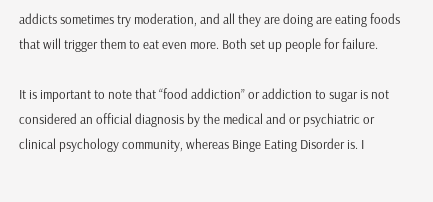addicts sometimes try moderation, and all they are doing are eating foods that will trigger them to eat even more. Both set up people for failure.

It is important to note that “food addiction” or addiction to sugar is not considered an official diagnosis by the medical and or psychiatric or clinical psychology community, whereas Binge Eating Disorder is. I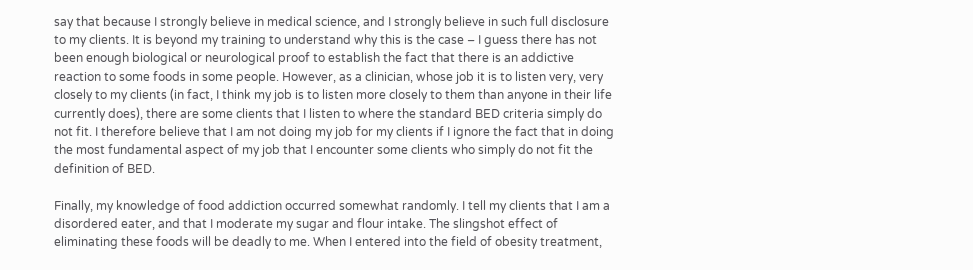say that because I strongly believe in medical science, and I strongly believe in such full disclosure to my clients. It is beyond my training to understand why this is the case – I guess there has not been enough biological or neurological proof to establish the fact that there is an addictive reaction to some foods in some people. However, as a clinician, whose job it is to listen very, very closely to my clients (in fact, I think my job is to listen more closely to them than anyone in their life currently does), there are some clients that I listen to where the standard BED criteria simply do not fit. I therefore believe that I am not doing my job for my clients if I ignore the fact that in doing the most fundamental aspect of my job that I encounter some clients who simply do not fit the definition of BED.

Finally, my knowledge of food addiction occurred somewhat randomly. I tell my clients that I am a disordered eater, and that I moderate my sugar and flour intake. The slingshot effect of eliminating these foods will be deadly to me. When I entered into the field of obesity treatment,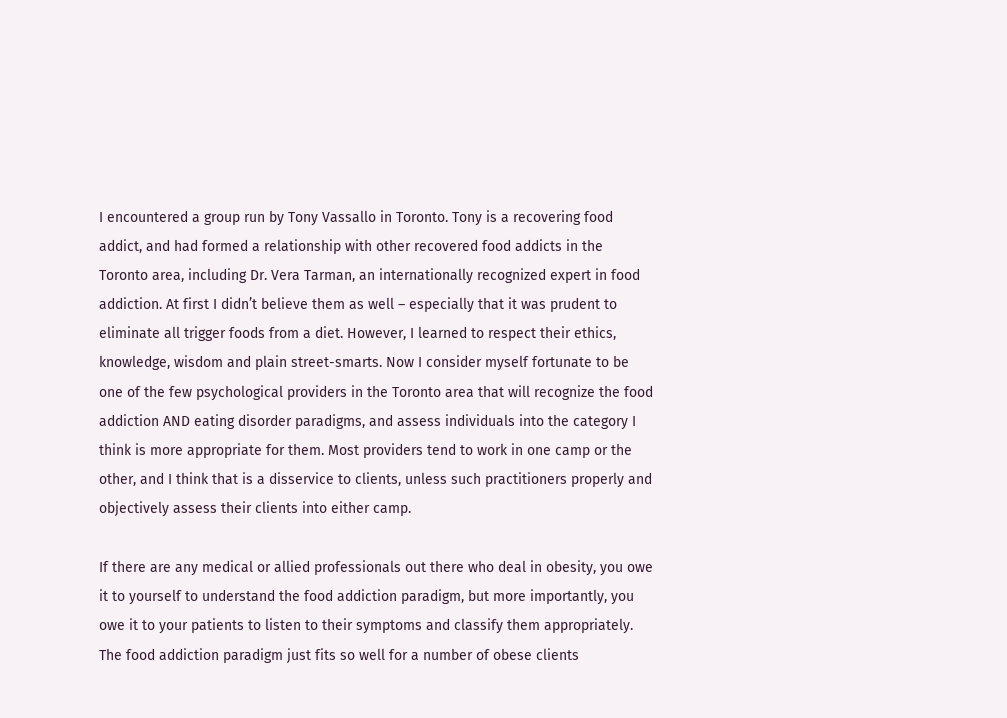I encountered a group run by Tony Vassallo in Toronto. Tony is a recovering food addict, and had formed a relationship with other recovered food addicts in the Toronto area, including Dr. Vera Tarman, an internationally recognized expert in food addiction. At first I didn’t believe them as well – especially that it was prudent to eliminate all trigger foods from a diet. However, I learned to respect their ethics, knowledge, wisdom and plain street-smarts. Now I consider myself fortunate to be one of the few psychological providers in the Toronto area that will recognize the food addiction AND eating disorder paradigms, and assess individuals into the category I think is more appropriate for them. Most providers tend to work in one camp or the other, and I think that is a disservice to clients, unless such practitioners properly and objectively assess their clients into either camp.

If there are any medical or allied professionals out there who deal in obesity, you owe it to yourself to understand the food addiction paradigm, but more importantly, you owe it to your patients to listen to their symptoms and classify them appropriately. The food addiction paradigm just fits so well for a number of obese clients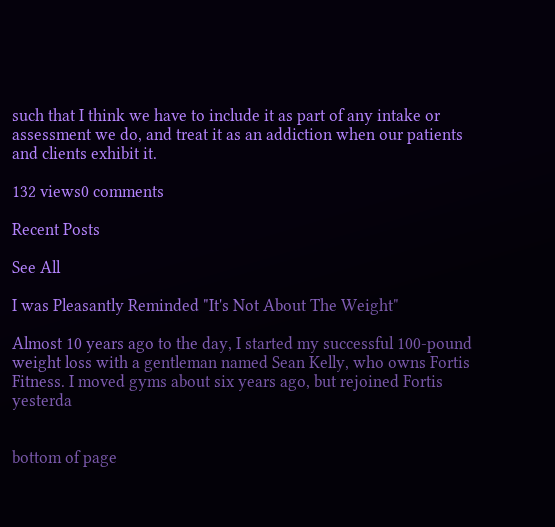such that I think we have to include it as part of any intake or assessment we do, and treat it as an addiction when our patients and clients exhibit it.

132 views0 comments

Recent Posts

See All

I was Pleasantly Reminded "It's Not About The Weight"

Almost 10 years ago to the day, I started my successful 100-pound weight loss with a gentleman named Sean Kelly, who owns Fortis Fitness. I moved gyms about six years ago, but rejoined Fortis yesterda


bottom of page